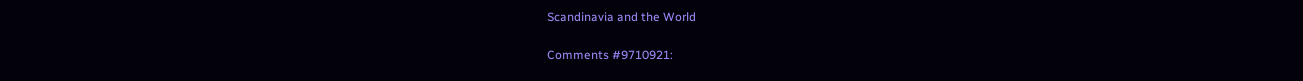Scandinavia and the World

Comments #9710921: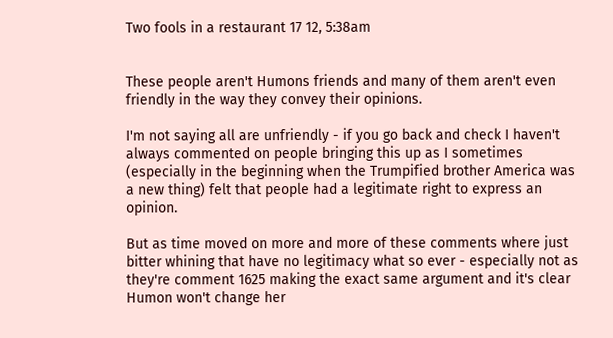Two fools in a restaurant 17 12, 5:38am


These people aren't Humons friends and many of them aren't even friendly in the way they convey their opinions.

I'm not saying all are unfriendly - if you go back and check I haven't always commented on people bringing this up as I sometimes (especially in the beginning when the Trumpified brother America was a new thing) felt that people had a legitimate right to express an opinion.

But as time moved on more and more of these comments where just bitter whining that have no legitimacy what so ever - especially not as they're comment 1625 making the exact same argument and it's clear Humon won't change her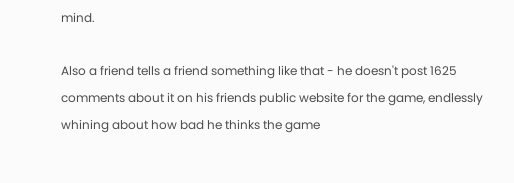mind.

Also a friend tells a friend something like that - he doesn't post 1625 comments about it on his friends public website for the game, endlessly whining about how bad he thinks the game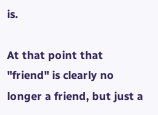is.

At that point that "friend" is clearly no longer a friend, but just a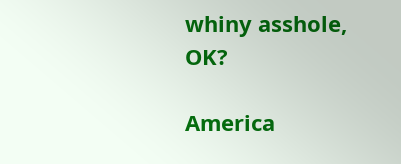whiny asshole, OK?

America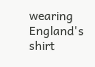wearing England's shirt